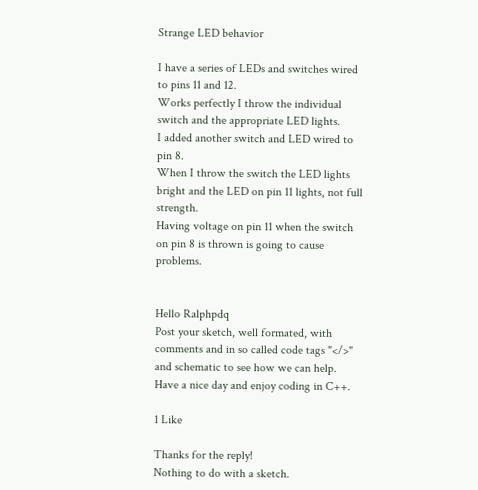Strange LED behavior

I have a series of LEDs and switches wired to pins 11 and 12.
Works perfectly I throw the individual switch and the appropriate LED lights.
I added another switch and LED wired to pin 8.
When I throw the switch the LED lights bright and the LED on pin 11 lights, not full strength.
Having voltage on pin 11 when the switch on pin 8 is thrown is going to cause problems.


Hello Ralphpdq
Post your sketch, well formated, with comments and in so called code tags "</>" and schematic to see how we can help.
Have a nice day and enjoy coding in C++.

1 Like

Thanks for the reply!
Nothing to do with a sketch.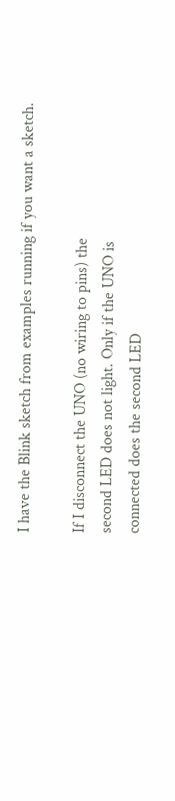I have the Blink sketch from examples running if you want a sketch.

If I disconnect the UNO (no wiring to pins) the
second LED does not light. Only if the UNO is
connected does the second LED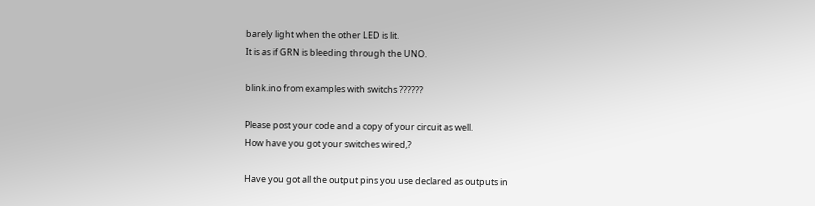barely light when the other LED is lit.
It is as if GRN is bleeding through the UNO.

blink.ino from examples with switchs ??????

Please post your code and a copy of your circuit as well.
How have you got your switches wired,?

Have you got all the output pins you use declared as outputs in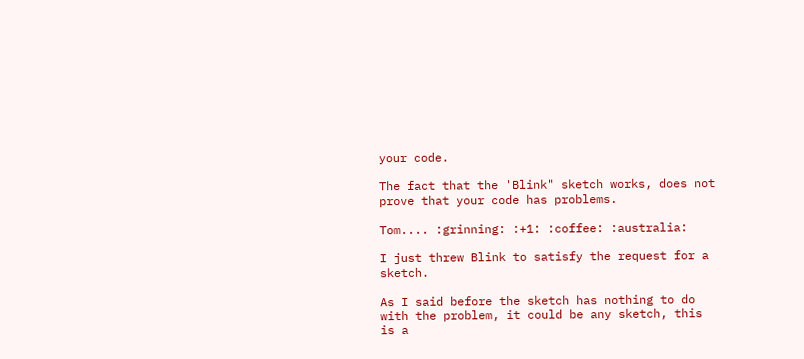your code.

The fact that the 'Blink" sketch works, does not prove that your code has problems.

Tom.... :grinning: :+1: :coffee: :australia:

I just threw Blink to satisfy the request for a sketch.

As I said before the sketch has nothing to do with the problem, it could be any sketch, this is a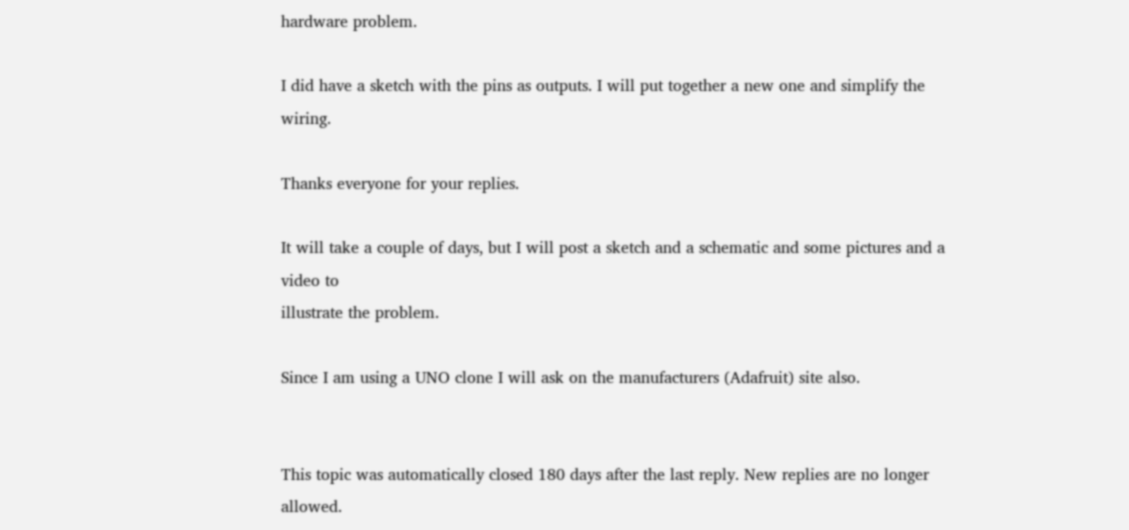hardware problem.

I did have a sketch with the pins as outputs. I will put together a new one and simplify the wiring.

Thanks everyone for your replies.

It will take a couple of days, but I will post a sketch and a schematic and some pictures and a video to
illustrate the problem.

Since I am using a UNO clone I will ask on the manufacturers (Adafruit) site also.


This topic was automatically closed 180 days after the last reply. New replies are no longer allowed.